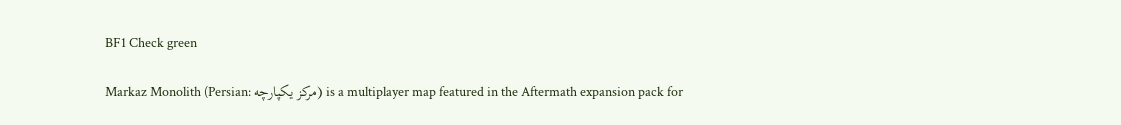BF1 Check green

Markaz Monolith (Persian: مرکز یکپارچه) is a multiplayer map featured in the Aftermath expansion pack for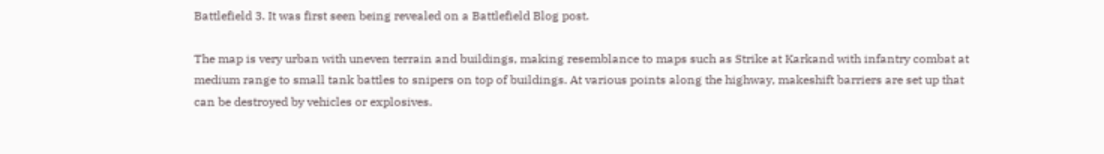Battlefield 3. It was first seen being revealed on a Battlefield Blog post.

The map is very urban with uneven terrain and buildings, making resemblance to maps such as Strike at Karkand with infantry combat at medium range to small tank battles to snipers on top of buildings. At various points along the highway, makeshift barriers are set up that can be destroyed by vehicles or explosives.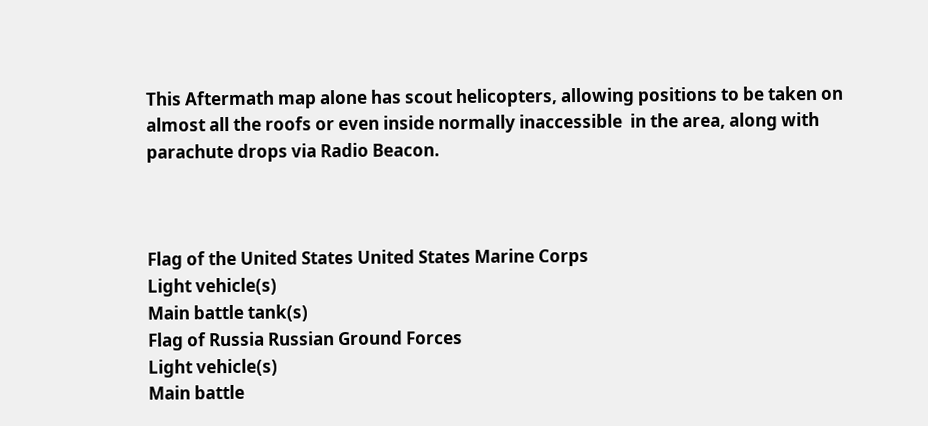This Aftermath map alone has scout helicopters, allowing positions to be taken on almost all the roofs or even inside normally inaccessible  in the area, along with parachute drops via Radio Beacon.



Flag of the United States United States Marine Corps
Light vehicle(s)
Main battle tank(s)
Flag of Russia Russian Ground Forces
Light vehicle(s)
Main battle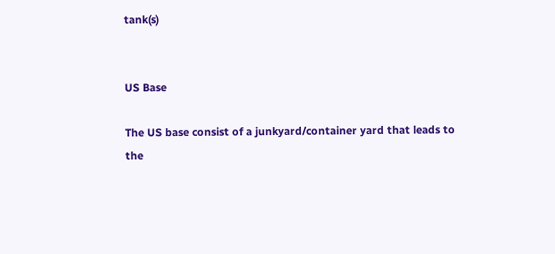tank(s)


US Base

The US base consist of a junkyard/container yard that leads to the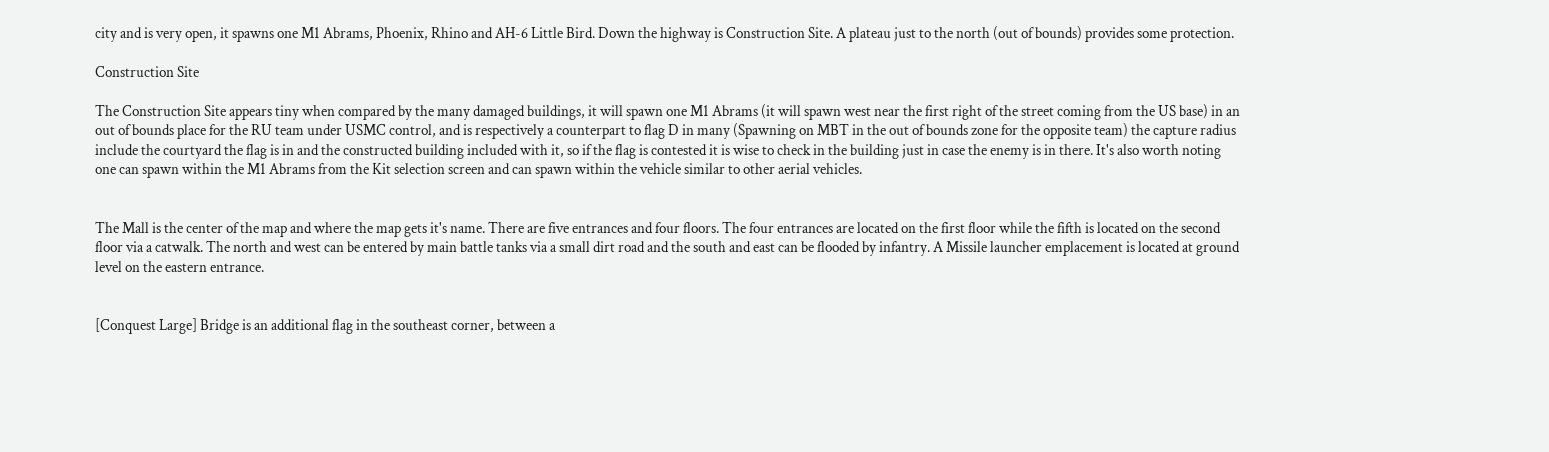city and is very open, it spawns one M1 Abrams, Phoenix, Rhino and AH-6 Little Bird. Down the highway is Construction Site. A plateau just to the north (out of bounds) provides some protection.

Construction Site

The Construction Site appears tiny when compared by the many damaged buildings, it will spawn one M1 Abrams (it will spawn west near the first right of the street coming from the US base) in an out of bounds place for the RU team under USMC control, and is respectively a counterpart to flag D in many (Spawning on MBT in the out of bounds zone for the opposite team) the capture radius include the courtyard the flag is in and the constructed building included with it, so if the flag is contested it is wise to check in the building just in case the enemy is in there. It's also worth noting one can spawn within the M1 Abrams from the Kit selection screen and can spawn within the vehicle similar to other aerial vehicles.


The Mall is the center of the map and where the map gets it's name. There are five entrances and four floors. The four entrances are located on the first floor while the fifth is located on the second floor via a catwalk. The north and west can be entered by main battle tanks via a small dirt road and the south and east can be flooded by infantry. A Missile launcher emplacement is located at ground level on the eastern entrance.


[Conquest Large] Bridge is an additional flag in the southeast corner, between a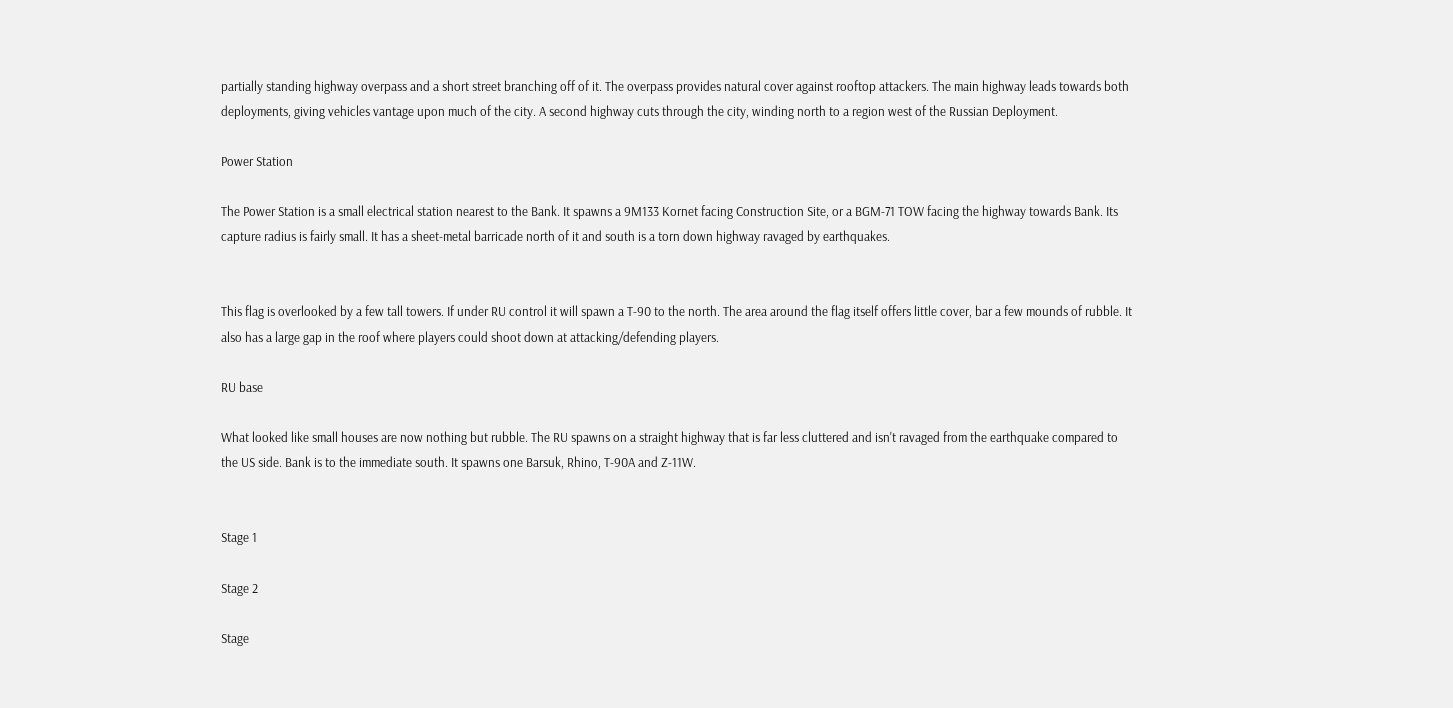partially standing highway overpass and a short street branching off of it. The overpass provides natural cover against rooftop attackers. The main highway leads towards both deployments, giving vehicles vantage upon much of the city. A second highway cuts through the city, winding north to a region west of the Russian Deployment.

Power Station

The Power Station is a small electrical station nearest to the Bank. It spawns a 9M133 Kornet facing Construction Site, or a BGM-71 TOW facing the highway towards Bank. Its capture radius is fairly small. It has a sheet-metal barricade north of it and south is a torn down highway ravaged by earthquakes.


This flag is overlooked by a few tall towers. If under RU control it will spawn a T-90 to the north. The area around the flag itself offers little cover, bar a few mounds of rubble. It also has a large gap in the roof where players could shoot down at attacking/defending players.

RU base

What looked like small houses are now nothing but rubble. The RU spawns on a straight highway that is far less cluttered and isn't ravaged from the earthquake compared to the US side. Bank is to the immediate south. It spawns one Barsuk, Rhino, T-90A and Z-11W.


Stage 1

Stage 2

Stage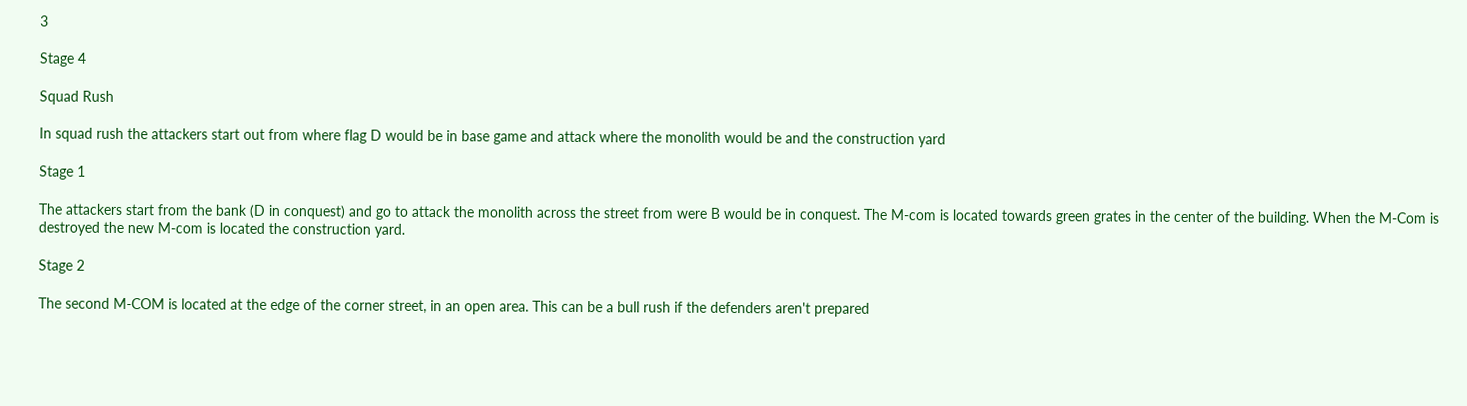3

Stage 4

Squad Rush

In squad rush the attackers start out from where flag D would be in base game and attack where the monolith would be and the construction yard

Stage 1

The attackers start from the bank (D in conquest) and go to attack the monolith across the street from were B would be in conquest. The M-com is located towards green grates in the center of the building. When the M-Com is destroyed the new M-com is located the construction yard.

Stage 2

The second M-COM is located at the edge of the corner street, in an open area. This can be a bull rush if the defenders aren't prepared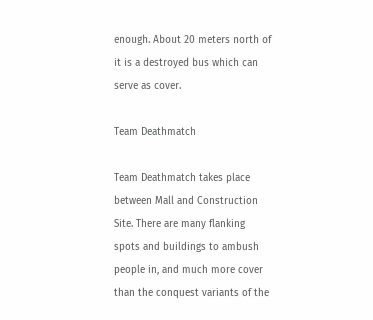enough. About 20 meters north of it is a destroyed bus which can serve as cover.

Team Deathmatch

Team Deathmatch takes place between Mall and Construction Site. There are many flanking spots and buildings to ambush people in, and much more cover than the conquest variants of the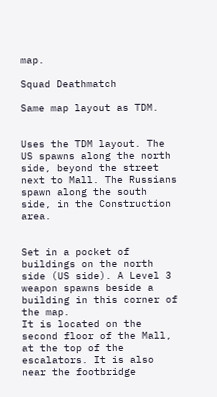map.

Squad Deathmatch

Same map layout as TDM.


Uses the TDM layout. The US spawns along the north side, beyond the street next to Mall. The Russians spawn along the south side, in the Construction area.


Set in a pocket of buildings on the north side (US side). A Level 3 weapon spawns beside a building in this corner of the map.
It is located on the second floor of the Mall, at the top of the escalators. It is also near the footbridge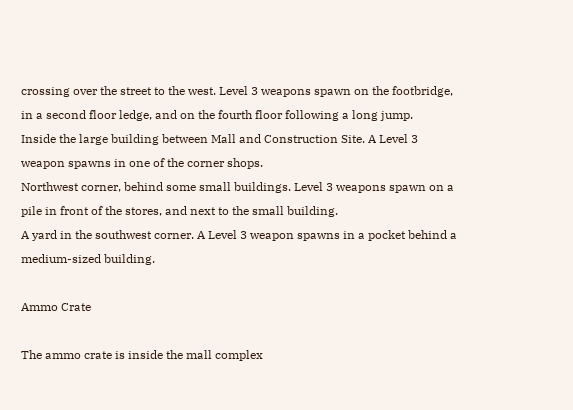crossing over the street to the west. Level 3 weapons spawn on the footbridge, in a second floor ledge, and on the fourth floor following a long jump.
Inside the large building between Mall and Construction Site. A Level 3 weapon spawns in one of the corner shops.
Northwest corner, behind some small buildings. Level 3 weapons spawn on a pile in front of the stores, and next to the small building.
A yard in the southwest corner. A Level 3 weapon spawns in a pocket behind a medium-sized building.

Ammo Crate

The ammo crate is inside the mall complex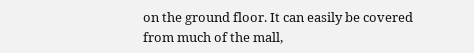on the ground floor. It can easily be covered from much of the mall,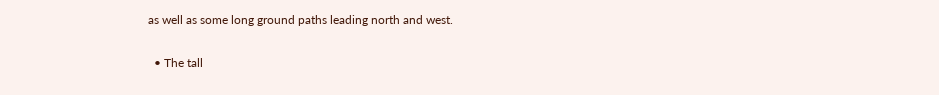as well as some long ground paths leading north and west.


  • The tall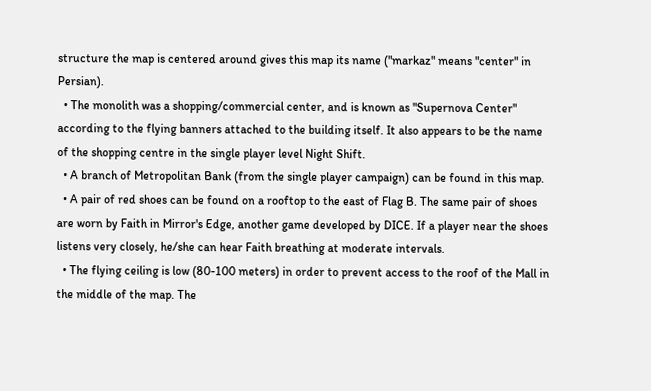structure the map is centered around gives this map its name ("markaz" means "center" in Persian).
  • The monolith was a shopping/commercial center, and is known as "Supernova Center" according to the flying banners attached to the building itself. It also appears to be the name of the shopping centre in the single player level Night Shift.
  • A branch of Metropolitan Bank (from the single player campaign) can be found in this map.
  • A pair of red shoes can be found on a rooftop to the east of Flag B. The same pair of shoes are worn by Faith in Mirror's Edge, another game developed by DICE. If a player near the shoes listens very closely, he/she can hear Faith breathing at moderate intervals.
  • The flying ceiling is low (80-100 meters) in order to prevent access to the roof of the Mall in the middle of the map. The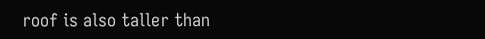roof is also taller than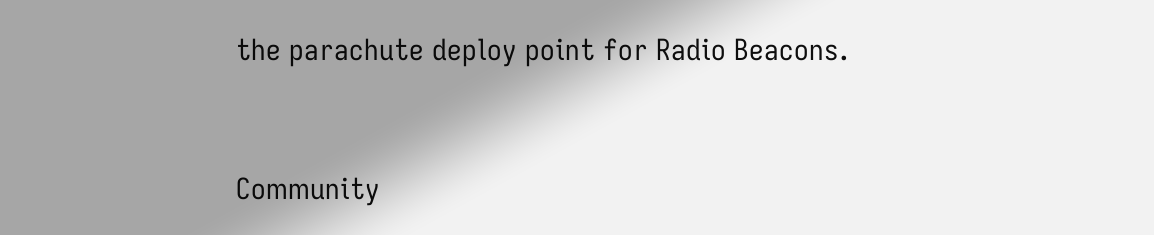the parachute deploy point for Radio Beacons.


Community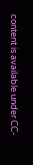content is available under CC-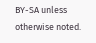BY-SA unless otherwise noted.